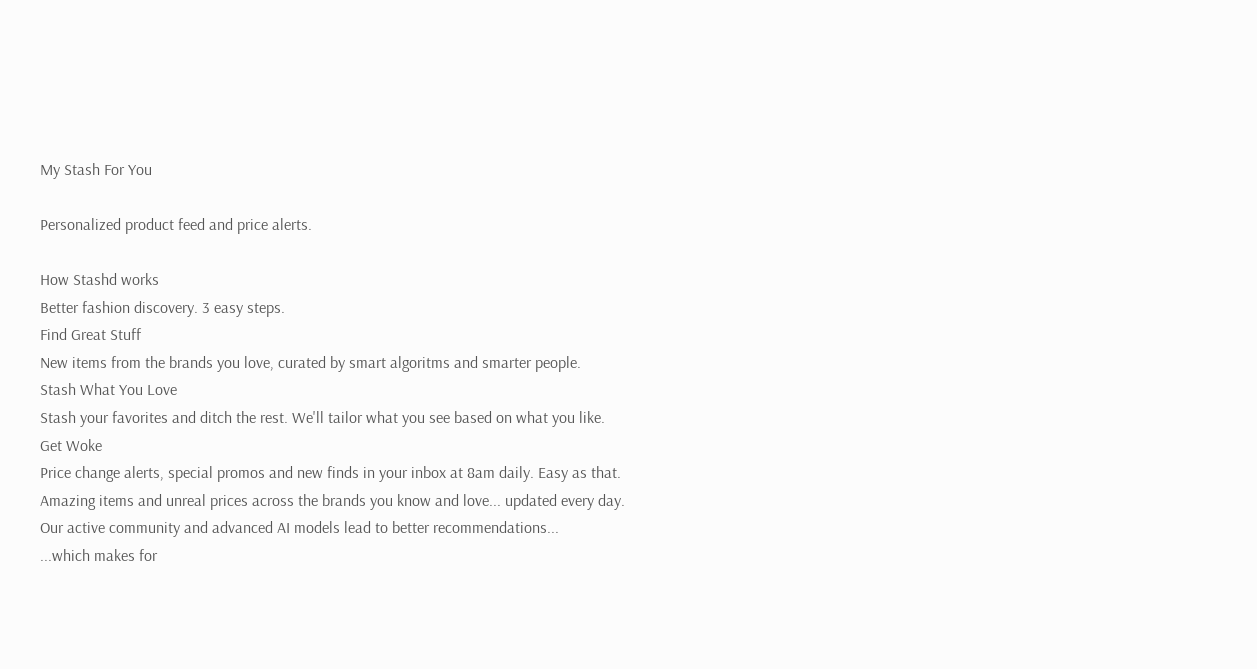My Stash For You

Personalized product feed and price alerts.

How Stashd works
Better fashion discovery. 3 easy steps.
Find Great Stuff
New items from the brands you love, curated by smart algoritms and smarter people.
Stash What You Love
Stash your favorites and ditch the rest. We'll tailor what you see based on what you like.
Get Woke
Price change alerts, special promos and new finds in your inbox at 8am daily. Easy as that.
Amazing items and unreal prices across the brands you know and love... updated every day.
Our active community and advanced AI models lead to better recommendations...
...which makes for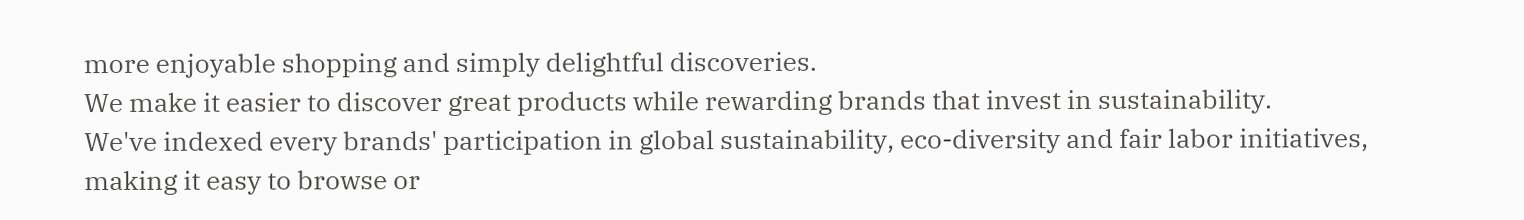more enjoyable shopping and simply delightful discoveries.
We make it easier to discover great products while rewarding brands that invest in sustainability.
We've indexed every brands' participation in global sustainability, eco-diversity and fair labor initiatives, making it easy to browse or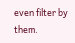even filter by them.